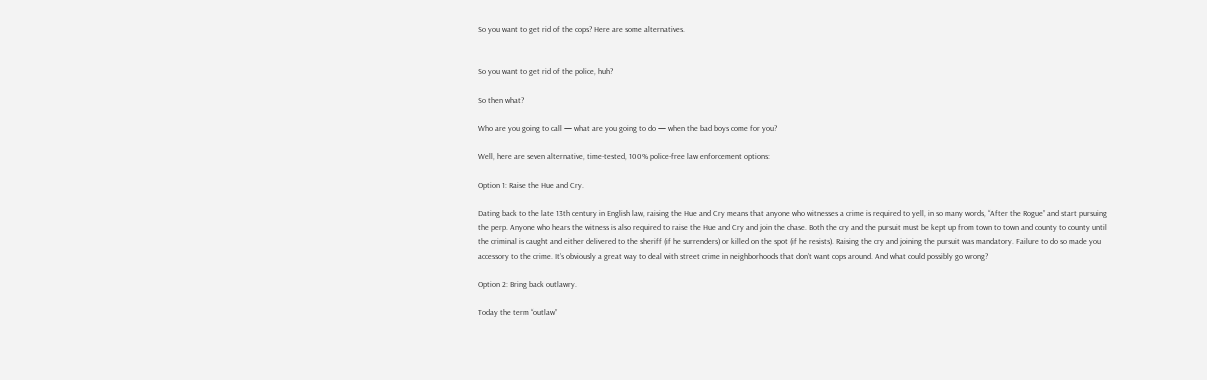So you want to get rid of the cops? Here are some alternatives.


So you want to get rid of the police, huh?

So then what?

Who are you going to call — what are you going to do — when the bad boys come for you?

Well, here are seven alternative, time-tested, 100% police-free law enforcement options:

Option 1: Raise the Hue and Cry.

Dating back to the late 13th century in English law, raising the Hue and Cry means that anyone who witnesses a crime is required to yell, in so many words, “After the Rogue” and start pursuing the perp. Anyone who hears the witness is also required to raise the Hue and Cry and join the chase. Both the cry and the pursuit must be kept up from town to town and county to county until the criminal is caught and either delivered to the sheriff (if he surrenders) or killed on the spot (if he resists). Raising the cry and joining the pursuit was mandatory. Failure to do so made you accessory to the crime. It’s obviously a great way to deal with street crime in neighborhoods that don’t want cops around. And what could possibly go wrong?

Option 2: Bring back outlawry.

Today the term “outlaw”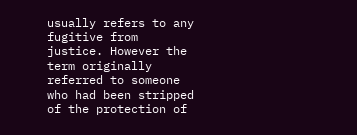usually refers to any fugitive from justice. However the term originally referred to someone who had been stripped of the protection of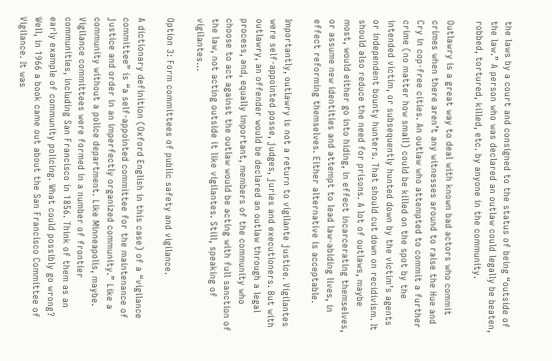the laws by a court and consigned to the status of being “outside of the law.” A person who was declared an outlaw could legally be beaten, robbed, tortured, killed, etc. by anyone in the community.

Outlawry is a great way to deal with known bad actors who commit crimes when there aren’t any witnesses around to raise the Hue and Cry in cop-free cities. An outlaw who attempted to commit a further crime (no matter how small) could be killed on the spot by the intended victim, or subsequently hunted down by the victim’s agents or independent bounty hunters. That should cut down on recidivism. It should also reduce the need for prisons. A lot of outlaws, maybe most, would either go into hiding, in effect incarcerating themselves, or assume new identities and attempt to lead law-abiding lives, in effect reforming themselves. Either alternative is acceptable.

Importantly, outlawry is not a return to vigilante justice. Vigilantes were self-appointed posse, judges, juries and executioners. But with outlawry, an offender would be declared an outlaw through a legal process, and, equally important, members of the community who choose to act against the outlaw would be acting with full sanction of the law, not acting outside it like vigilantes. Still, speaking of vigilantes…

Option 3: Form committees of public safety and vigilance.

A dictionary definition (Oxford English in this case) of a “vigilance committee” is “a self-appointed committee for the maintenance of justice and order in an imperfectly organized community.” Like a community without a police department. Like Minneapolis, maybe. Vigilance committees were formed in a number of frontier communities, including San Francisco in 1856. Think of them as an early example of community policing. What could possibly go wrong? Well, in 1966 a book came out about the San Francisco Committee of Vigilance. It was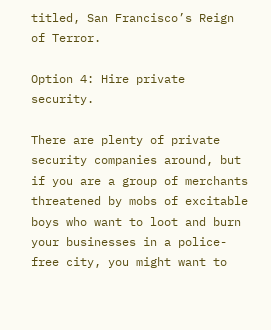titled, San Francisco’s Reign of Terror.

Option 4: Hire private security.

There are plenty of private security companies around, but if you are a group of merchants threatened by mobs of excitable boys who want to loot and burn your businesses in a police-free city, you might want to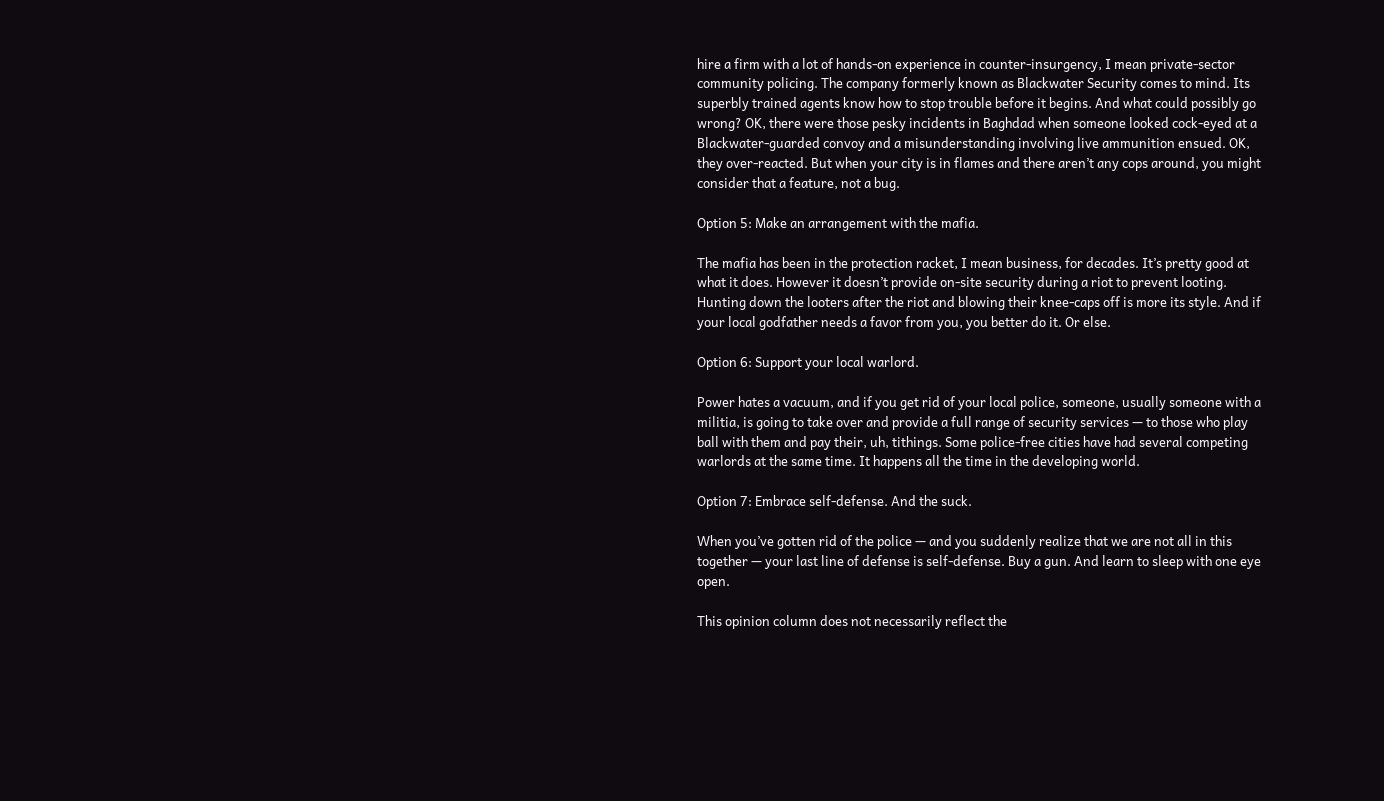hire a firm with a lot of hands-on experience in counter-insurgency, I mean private-sector community policing. The company formerly known as Blackwater Security comes to mind. Its superbly trained agents know how to stop trouble before it begins. And what could possibly go wrong? OK, there were those pesky incidents in Baghdad when someone looked cock-eyed at a Blackwater-guarded convoy and a misunderstanding involving live ammunition ensued. OK, they over-reacted. But when your city is in flames and there aren’t any cops around, you might consider that a feature, not a bug.

Option 5: Make an arrangement with the mafia.

The mafia has been in the protection racket, I mean business, for decades. It’s pretty good at what it does. However it doesn’t provide on-site security during a riot to prevent looting. Hunting down the looters after the riot and blowing their knee-caps off is more its style. And if your local godfather needs a favor from you, you better do it. Or else.

Option 6: Support your local warlord.

Power hates a vacuum, and if you get rid of your local police, someone, usually someone with a militia, is going to take over and provide a full range of security services — to those who play ball with them and pay their, uh, tithings. Some police-free cities have had several competing warlords at the same time. It happens all the time in the developing world.

Option 7: Embrace self-defense. And the suck.

When you’ve gotten rid of the police — and you suddenly realize that we are not all in this together — your last line of defense is self-defense. Buy a gun. And learn to sleep with one eye open.

This opinion column does not necessarily reflect the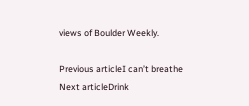views of Boulder Weekly.

Previous articleI can’t breathe
Next articleDrink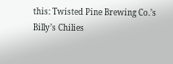this: Twisted Pine Brewing Co.’s Billy’s Chilies